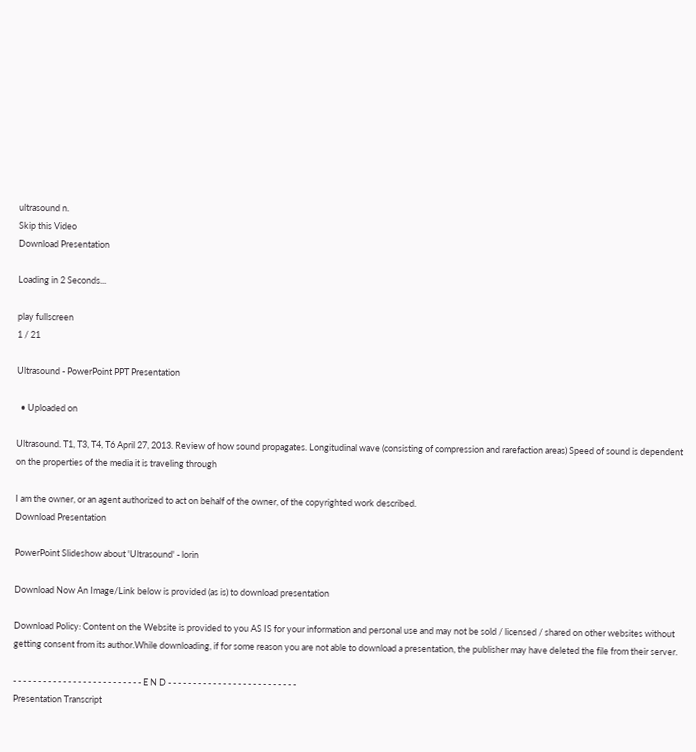ultrasound n.
Skip this Video
Download Presentation

Loading in 2 Seconds...

play fullscreen
1 / 21

Ultrasound - PowerPoint PPT Presentation

  • Uploaded on

Ultrasound. T1, T3, T4, T6 April 27, 2013. Review of how sound propagates. Longitudinal wave (consisting of compression and rarefaction areas) Speed of sound is dependent on the properties of the media it is traveling through

I am the owner, or an agent authorized to act on behalf of the owner, of the copyrighted work described.
Download Presentation

PowerPoint Slideshow about 'Ultrasound' - lorin

Download Now An Image/Link below is provided (as is) to download presentation

Download Policy: Content on the Website is provided to you AS IS for your information and personal use and may not be sold / licensed / shared on other websites without getting consent from its author.While downloading, if for some reason you are not able to download a presentation, the publisher may have deleted the file from their server.

- - - - - - - - - - - - - - - - - - - - - - - - - - E N D - - - - - - - - - - - - - - - - - - - - - - - - - -
Presentation Transcript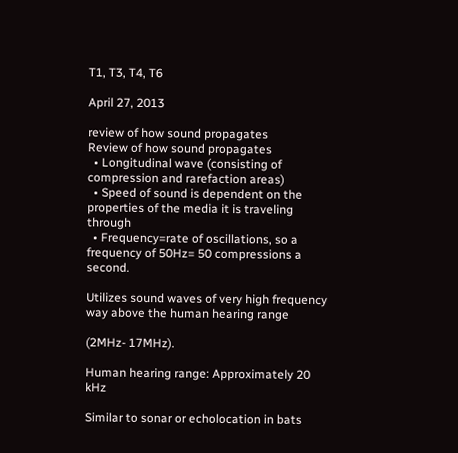T1, T3, T4, T6

April 27, 2013

review of how sound propagates
Review of how sound propagates
  • Longitudinal wave (consisting of compression and rarefaction areas)
  • Speed of sound is dependent on the properties of the media it is traveling through
  • Frequency=rate of oscillations, so a frequency of 50Hz= 50 compressions a second.

Utilizes sound waves of very high frequency way above the human hearing range

(2MHz- 17MHz).

Human hearing range: Approximately 20 kHz

Similar to sonar or echolocation in bats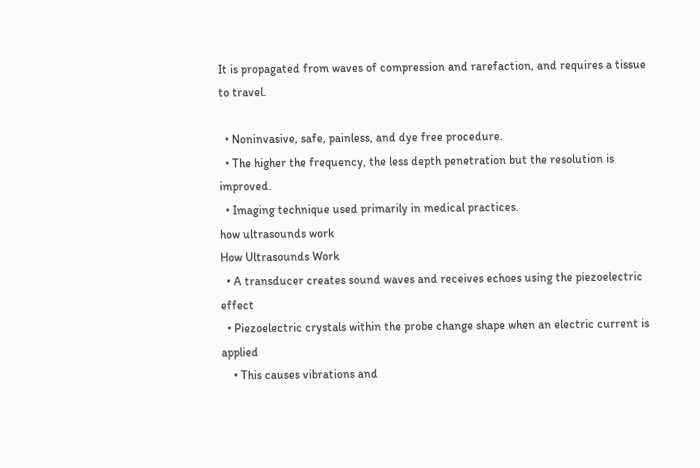It is propagated from waves of compression and rarefaction, and requires a tissue to travel.

  • Noninvasive, safe, painless, and dye free procedure.
  • The higher the frequency, the less depth penetration but the resolution is improved.
  • Imaging technique used primarily in medical practices.
how ultrasounds work
How Ultrasounds Work
  • A transducer creates sound waves and receives echoes using the piezoelectric effect
  • Piezoelectric crystals within the probe change shape when an electric current is applied
    • This causes vibrations and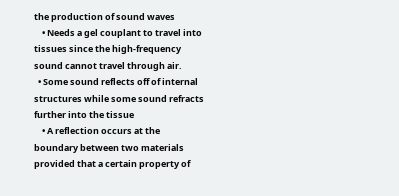the production of sound waves
    • Needs a gel couplant to travel into tissues since the high-frequency sound cannot travel through air.
  • Some sound reflects off of internal structures while some sound refracts further into the tissue
    • A reflection occurs at the boundary between two materials provided that a certain property of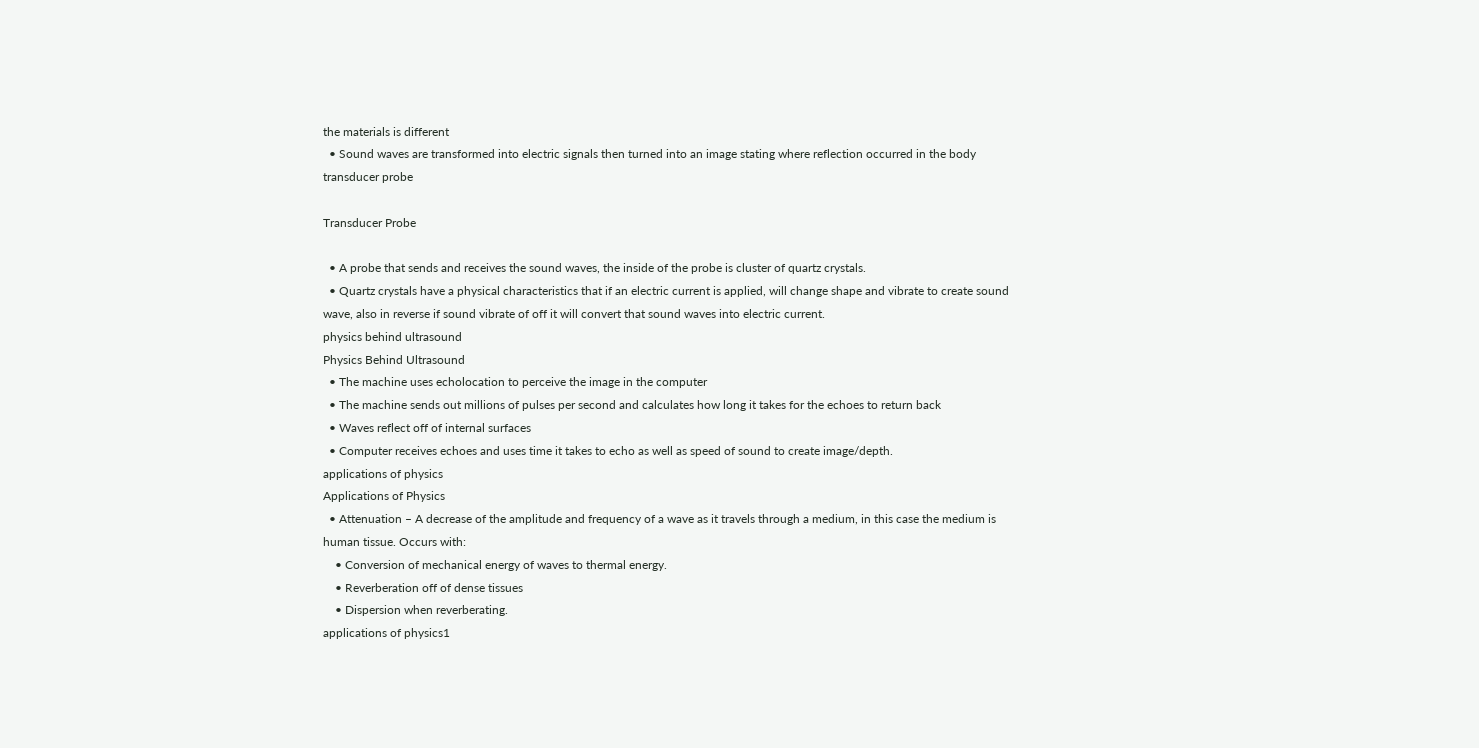the materials is different
  • Sound waves are transformed into electric signals then turned into an image stating where reflection occurred in the body
transducer probe

Transducer Probe

  • A probe that sends and receives the sound waves, the inside of the probe is cluster of quartz crystals.
  • Quartz crystals have a physical characteristics that if an electric current is applied, will change shape and vibrate to create sound wave, also in reverse if sound vibrate of off it will convert that sound waves into electric current.
physics behind ultrasound
Physics Behind Ultrasound
  • The machine uses echolocation to perceive the image in the computer
  • The machine sends out millions of pulses per second and calculates how long it takes for the echoes to return back
  • Waves reflect off of internal surfaces
  • Computer receives echoes and uses time it takes to echo as well as speed of sound to create image/depth.
applications of physics
Applications of Physics
  • Attenuation – A decrease of the amplitude and frequency of a wave as it travels through a medium, in this case the medium is human tissue. Occurs with:
    • Conversion of mechanical energy of waves to thermal energy.
    • Reverberation off of dense tissues
    • Dispersion when reverberating.
applications of physics1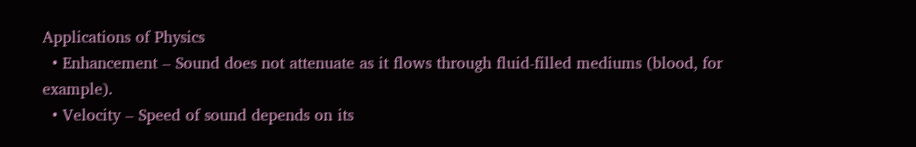Applications of Physics
  • Enhancement – Sound does not attenuate as it flows through fluid-filled mediums (blood, for example).
  • Velocity – Speed of sound depends on its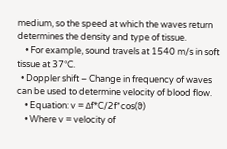medium, so the speed at which the waves return determines the density and type of tissue.
    • For example, sound travels at 1540 m/s in soft tissue at 37°C.
  • Doppler shift – Change in frequency of waves can be used to determine velocity of blood flow.
    • Equation: v = Δf*C/2f*cos(ϑ)
    • Where v = velocity of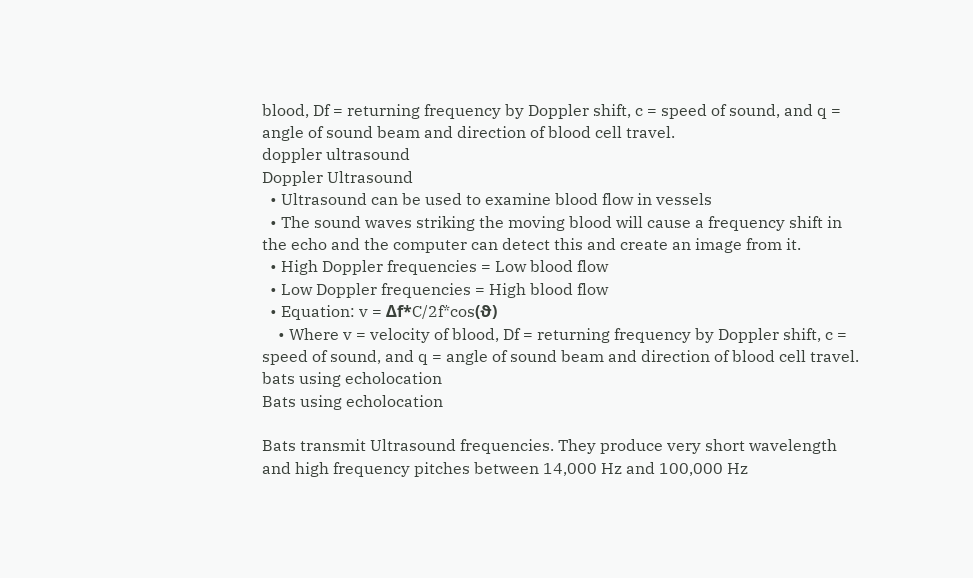blood, Df = returning frequency by Doppler shift, c = speed of sound, and q = angle of sound beam and direction of blood cell travel.
doppler ultrasound
Doppler Ultrasound
  • Ultrasound can be used to examine blood flow in vessels
  • The sound waves striking the moving blood will cause a frequency shift in the echo and the computer can detect this and create an image from it.
  • High Doppler frequencies = Low blood flow
  • Low Doppler frequencies = High blood flow
  • Equation: v = Δf*C/2f*cos(ϑ)
    • Where v = velocity of blood, Df = returning frequency by Doppler shift, c = speed of sound, and q = angle of sound beam and direction of blood cell travel.
bats using echolocation
Bats using echolocation

Bats transmit Ultrasound frequencies. They produce very short wavelength and high frequency pitches between 14,000 Hz and 100,000 Hz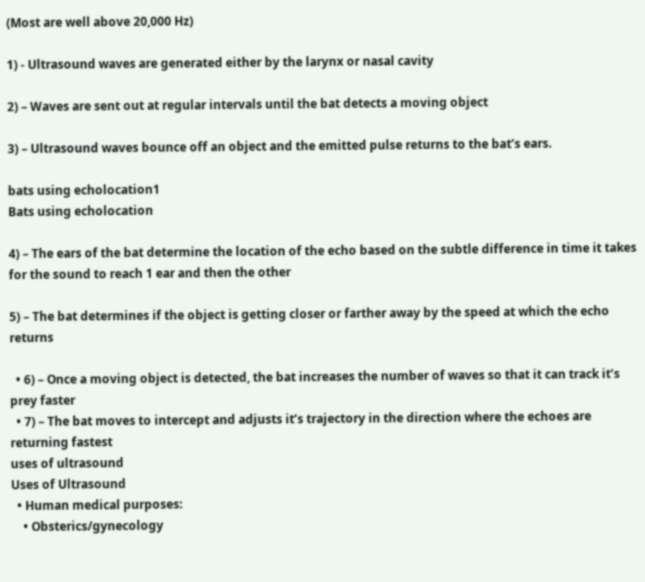(Most are well above 20,000 Hz)

1) - Ultrasound waves are generated either by the larynx or nasal cavity

2) – Waves are sent out at regular intervals until the bat detects a moving object

3) – Ultrasound waves bounce off an object and the emitted pulse returns to the bat’s ears.

bats using echolocation1
Bats using echolocation

4) – The ears of the bat determine the location of the echo based on the subtle difference in time it takes for the sound to reach 1 ear and then the other

5) – The bat determines if the object is getting closer or farther away by the speed at which the echo returns

  • 6) – Once a moving object is detected, the bat increases the number of waves so that it can track it’s prey faster
  • 7) – The bat moves to intercept and adjusts it’s trajectory in the direction where the echoes are returning fastest
uses of ultrasound
Uses of Ultrasound
  • Human medical purposes:
    • Obsterics/gynecology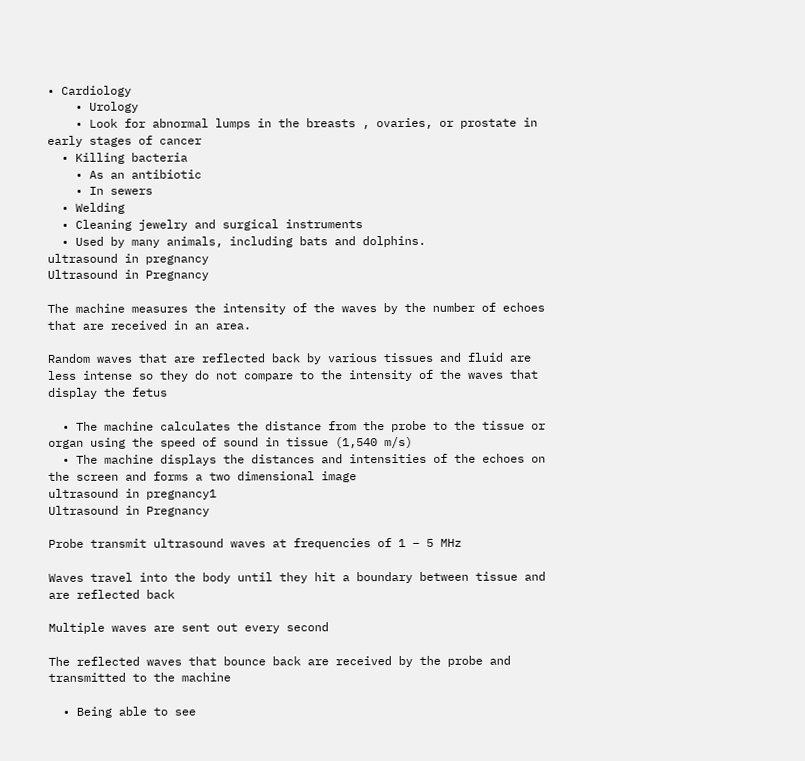• Cardiology
    • Urology
    • Look for abnormal lumps in the breasts , ovaries, or prostate in early stages of cancer
  • Killing bacteria
    • As an antibiotic
    • In sewers
  • Welding
  • Cleaning jewelry and surgical instruments
  • Used by many animals, including bats and dolphins.
ultrasound in pregnancy
Ultrasound in Pregnancy

The machine measures the intensity of the waves by the number of echoes that are received in an area.

Random waves that are reflected back by various tissues and fluid are less intense so they do not compare to the intensity of the waves that display the fetus

  • The machine calculates the distance from the probe to the tissue or organ using the speed of sound in tissue (1,540 m/s)
  • The machine displays the distances and intensities of the echoes on the screen and forms a two dimensional image
ultrasound in pregnancy1
Ultrasound in Pregnancy

Probe transmit ultrasound waves at frequencies of 1 – 5 MHz

Waves travel into the body until they hit a boundary between tissue and are reflected back

Multiple waves are sent out every second

The reflected waves that bounce back are received by the probe and transmitted to the machine

  • Being able to see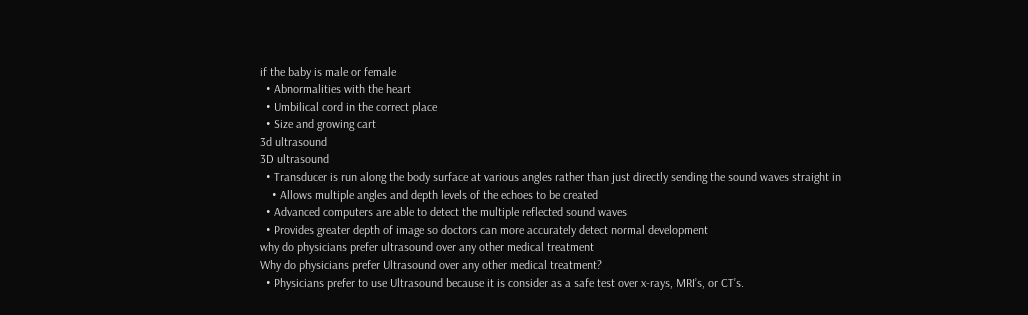if the baby is male or female
  • Abnormalities with the heart
  • Umbilical cord in the correct place
  • Size and growing cart
3d ultrasound
3D ultrasound
  • Transducer is run along the body surface at various angles rather than just directly sending the sound waves straight in
    • Allows multiple angles and depth levels of the echoes to be created
  • Advanced computers are able to detect the multiple reflected sound waves
  • Provides greater depth of image so doctors can more accurately detect normal development
why do physicians prefer ultrasound over any other medical treatment
Why do physicians prefer Ultrasound over any other medical treatment?
  • Physicians prefer to use Ultrasound because it is consider as a safe test over x-rays, MRI’s, or CT’s.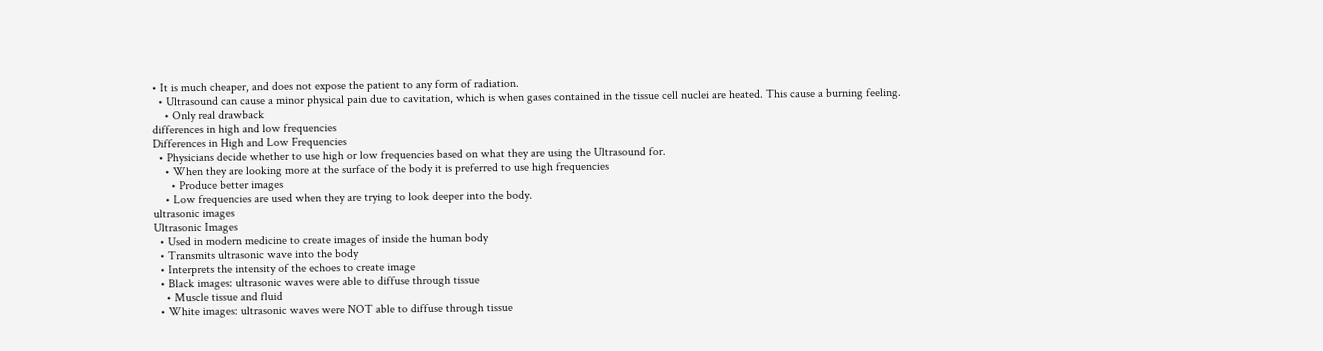• It is much cheaper, and does not expose the patient to any form of radiation.
  • Ultrasound can cause a minor physical pain due to cavitation, which is when gases contained in the tissue cell nuclei are heated. This cause a burning feeling.
    • Only real drawback
differences in high and low frequencies
Differences in High and Low Frequencies
  • Physicians decide whether to use high or low frequencies based on what they are using the Ultrasound for.
    • When they are looking more at the surface of the body it is preferred to use high frequencies
      • Produce better images
    • Low frequencies are used when they are trying to look deeper into the body.
ultrasonic images
Ultrasonic Images
  • Used in modern medicine to create images of inside the human body
  • Transmits ultrasonic wave into the body
  • Interprets the intensity of the echoes to create image
  • Black images: ultrasonic waves were able to diffuse through tissue
    • Muscle tissue and fluid
  • White images: ultrasonic waves were NOT able to diffuse through tissue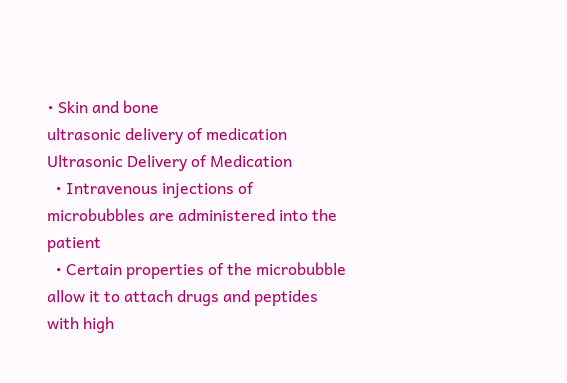• Skin and bone
ultrasonic delivery of medication
Ultrasonic Delivery of Medication
  • Intravenous injections of microbubbles are administered into the patient
  • Certain properties of the microbubble allow it to attach drugs and peptides with high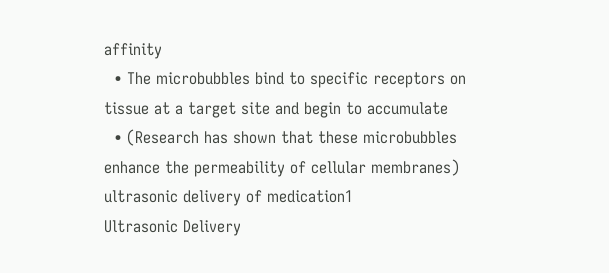affinity
  • The microbubbles bind to specific receptors on tissue at a target site and begin to accumulate
  • (Research has shown that these microbubbles enhance the permeability of cellular membranes)
ultrasonic delivery of medication1
Ultrasonic Delivery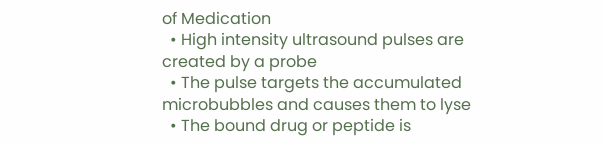of Medication
  • High intensity ultrasound pulses are created by a probe
  • The pulse targets the accumulated microbubbles and causes them to lyse
  • The bound drug or peptide is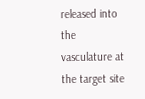released into the vasculature at the target site